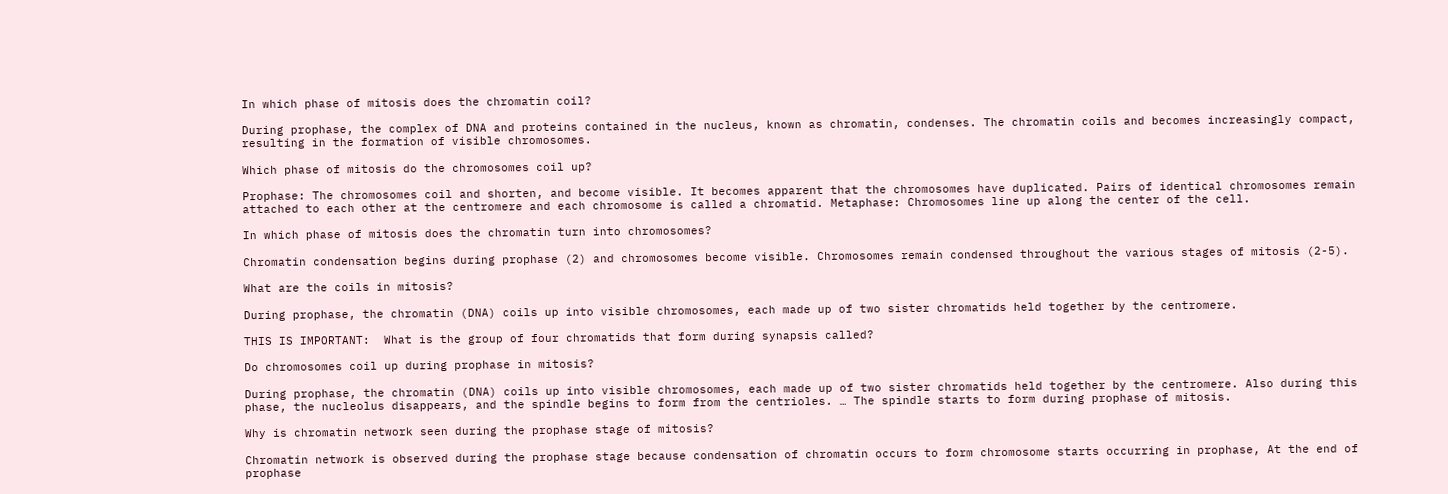In which phase of mitosis does the chromatin coil?

During prophase, the complex of DNA and proteins contained in the nucleus, known as chromatin, condenses. The chromatin coils and becomes increasingly compact, resulting in the formation of visible chromosomes.

Which phase of mitosis do the chromosomes coil up?

Prophase: The chromosomes coil and shorten, and become visible. It becomes apparent that the chromosomes have duplicated. Pairs of identical chromosomes remain attached to each other at the centromere and each chromosome is called a chromatid. Metaphase: Chromosomes line up along the center of the cell.

In which phase of mitosis does the chromatin turn into chromosomes?

Chromatin condensation begins during prophase (2) and chromosomes become visible. Chromosomes remain condensed throughout the various stages of mitosis (2-5).

What are the coils in mitosis?

During prophase, the chromatin (DNA) coils up into visible chromosomes, each made up of two sister chromatids held together by the centromere.

THIS IS IMPORTANT:  What is the group of four chromatids that form during synapsis called?

Do chromosomes coil up during prophase in mitosis?

During prophase, the chromatin (DNA) coils up into visible chromosomes, each made up of two sister chromatids held together by the centromere. Also during this phase, the nucleolus disappears, and the spindle begins to form from the centrioles. … The spindle starts to form during prophase of mitosis.

Why is chromatin network seen during the prophase stage of mitosis?

Chromatin network is observed during the prophase stage because condensation of chromatin occurs to form chromosome starts occurring in prophase, At the end of prophase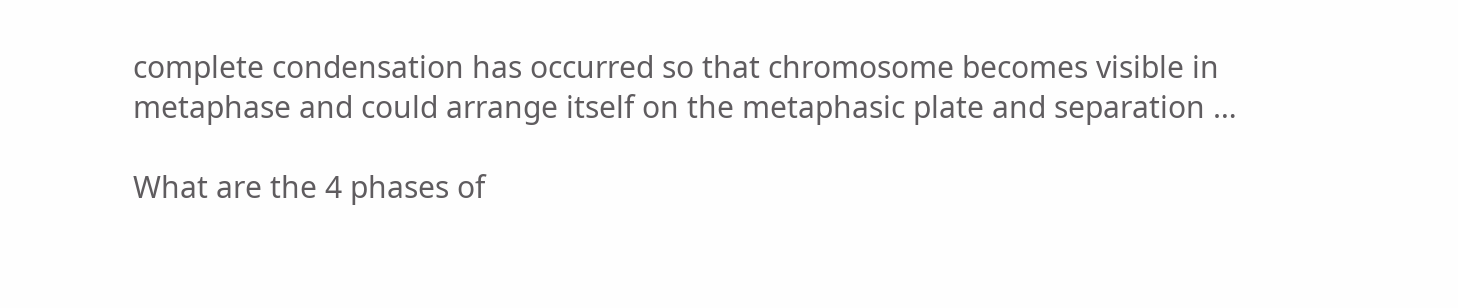complete condensation has occurred so that chromosome becomes visible in metaphase and could arrange itself on the metaphasic plate and separation …

What are the 4 phases of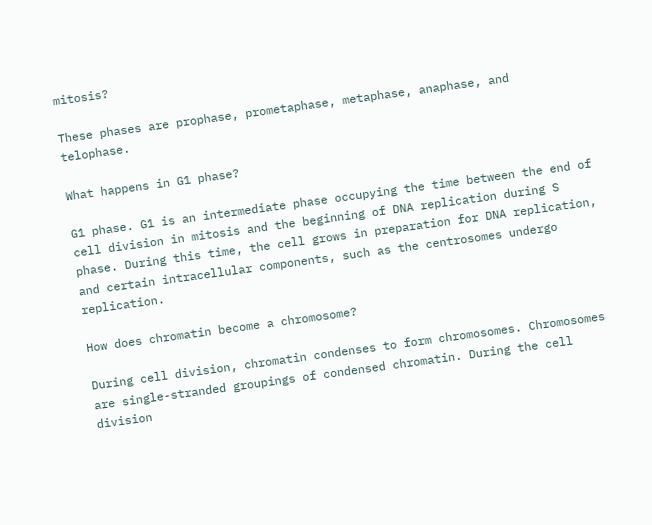mitosis?

These phases are prophase, prometaphase, metaphase, anaphase, and telophase.

What happens in G1 phase?

G1 phase. G1 is an intermediate phase occupying the time between the end of cell division in mitosis and the beginning of DNA replication during S phase. During this time, the cell grows in preparation for DNA replication, and certain intracellular components, such as the centrosomes undergo replication.

How does chromatin become a chromosome?

During cell division, chromatin condenses to form chromosomes. Chromosomes are single-stranded groupings of condensed chromatin. During the cell division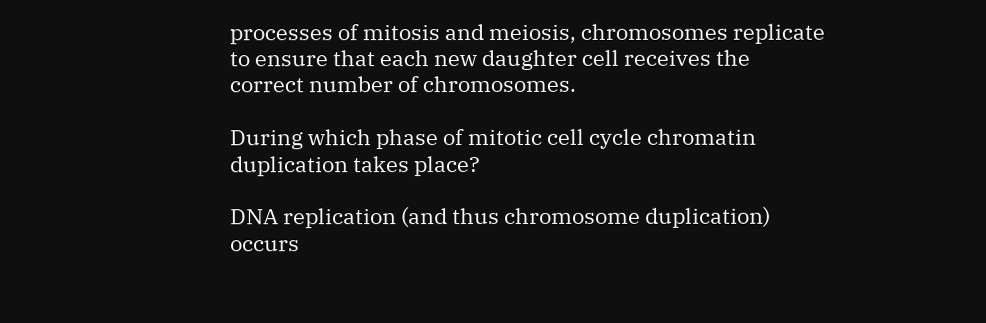processes of mitosis and meiosis, chromosomes replicate to ensure that each new daughter cell receives the correct number of chromosomes.

During which phase of mitotic cell cycle chromatin duplication takes place?

DNA replication (and thus chromosome duplication) occurs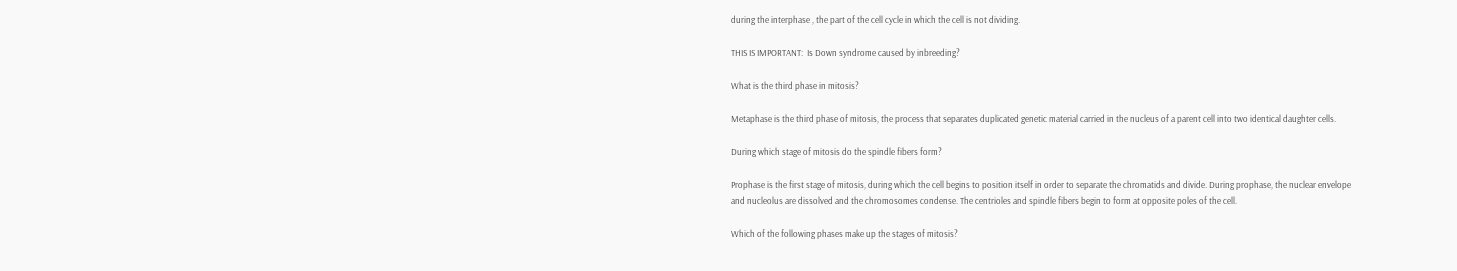during the interphase , the part of the cell cycle in which the cell is not dividing.

THIS IS IMPORTANT:  Is Down syndrome caused by inbreeding?

What is the third phase in mitosis?

Metaphase is the third phase of mitosis, the process that separates duplicated genetic material carried in the nucleus of a parent cell into two identical daughter cells.

During which stage of mitosis do the spindle fibers form?

Prophase is the first stage of mitosis, during which the cell begins to position itself in order to separate the chromatids and divide. During prophase, the nuclear envelope and nucleolus are dissolved and the chromosomes condense. The centrioles and spindle fibers begin to form at opposite poles of the cell.

Which of the following phases make up the stages of mitosis?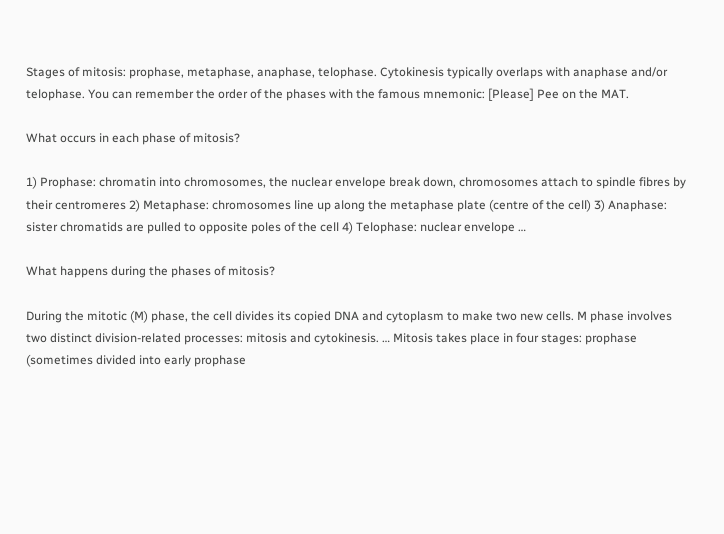Stages of mitosis: prophase, metaphase, anaphase, telophase. Cytokinesis typically overlaps with anaphase and/or telophase. You can remember the order of the phases with the famous mnemonic: [Please] Pee on the MAT.

What occurs in each phase of mitosis?

1) Prophase: chromatin into chromosomes, the nuclear envelope break down, chromosomes attach to spindle fibres by their centromeres 2) Metaphase: chromosomes line up along the metaphase plate (centre of the cell) 3) Anaphase: sister chromatids are pulled to opposite poles of the cell 4) Telophase: nuclear envelope …

What happens during the phases of mitosis?

During the mitotic (M) phase, the cell divides its copied DNA and cytoplasm to make two new cells. M phase involves two distinct division-related processes: mitosis and cytokinesis. … Mitosis takes place in four stages: prophase (sometimes divided into early prophase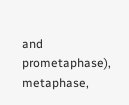and prometaphase), metaphase,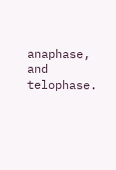anaphase, and telophase.